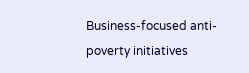Business-focused anti-poverty initiatives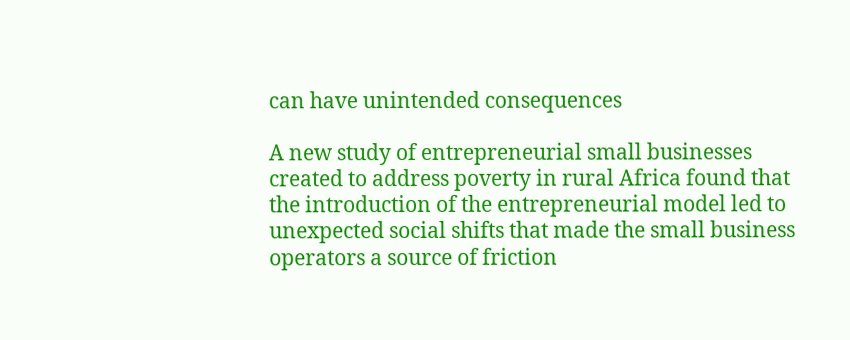can have unintended consequences

A new study of entrepreneurial small businesses created to address poverty in rural Africa found that the introduction of the entrepreneurial model led to unexpected social shifts that made the small business operators a source of friction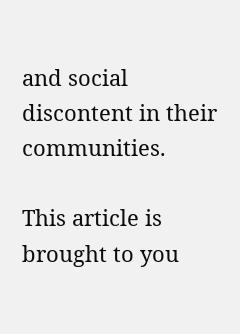and social discontent in their communities.

This article is brought to you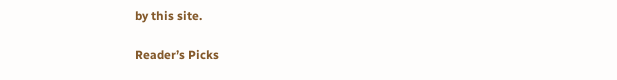by this site.

Reader’s Picks